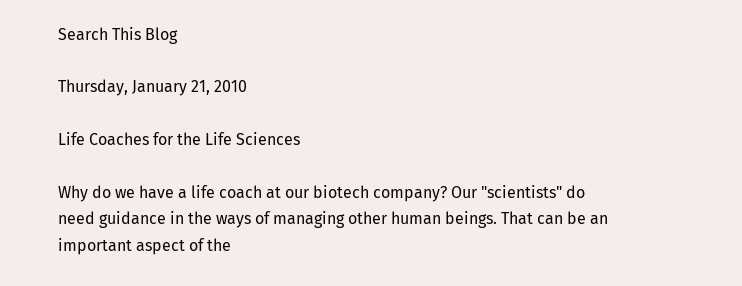Search This Blog

Thursday, January 21, 2010

Life Coaches for the Life Sciences

Why do we have a life coach at our biotech company? Our "scientists" do need guidance in the ways of managing other human beings. That can be an important aspect of the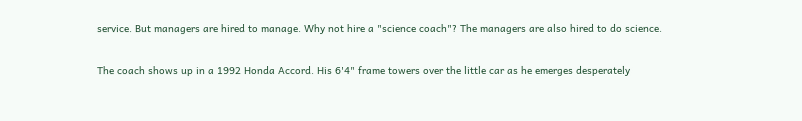service. But managers are hired to manage. Why not hire a "science coach"? The managers are also hired to do science.

The coach shows up in a 1992 Honda Accord. His 6'4" frame towers over the little car as he emerges desperately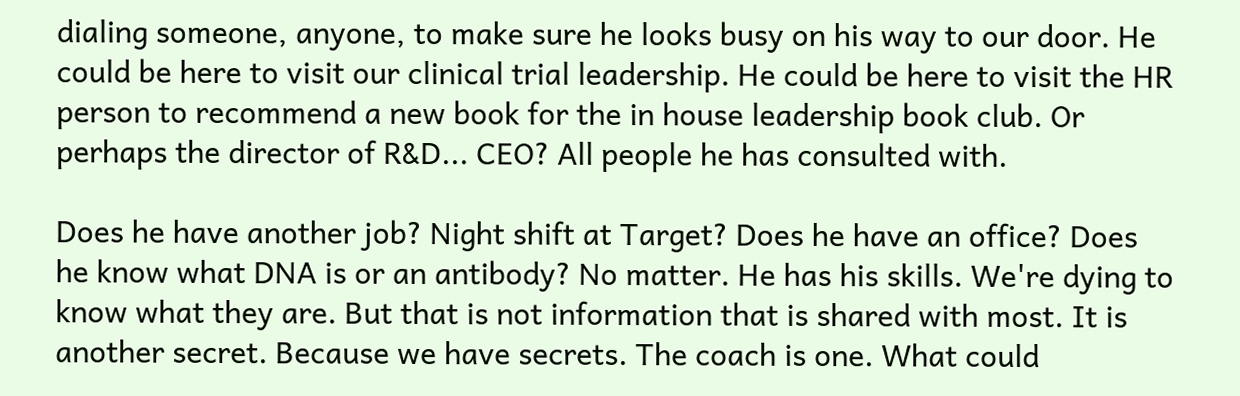dialing someone, anyone, to make sure he looks busy on his way to our door. He could be here to visit our clinical trial leadership. He could be here to visit the HR person to recommend a new book for the in house leadership book club. Or perhaps the director of R&D... CEO? All people he has consulted with.

Does he have another job? Night shift at Target? Does he have an office? Does he know what DNA is or an antibody? No matter. He has his skills. We're dying to know what they are. But that is not information that is shared with most. It is another secret. Because we have secrets. The coach is one. What could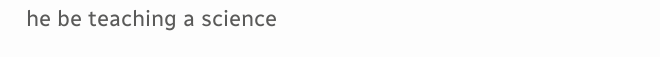he be teaching a science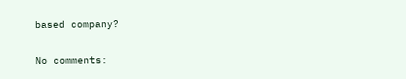based company?

No comments: